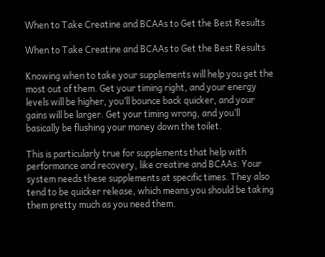When to Take Creatine and BCAAs to Get the Best Results

When to Take Creatine and BCAAs to Get the Best Results

Knowing when to take your supplements will help you get the most out of them. Get your timing right, and your energy levels will be higher, you’ll bounce back quicker, and your gains will be larger. Get your timing wrong, and you’ll basically be flushing your money down the toilet.

This is particularly true for supplements that help with performance and recovery, like creatine and BCAAs. Your system needs these supplements at specific times. They also tend to be quicker release, which means you should be taking them pretty much as you need them.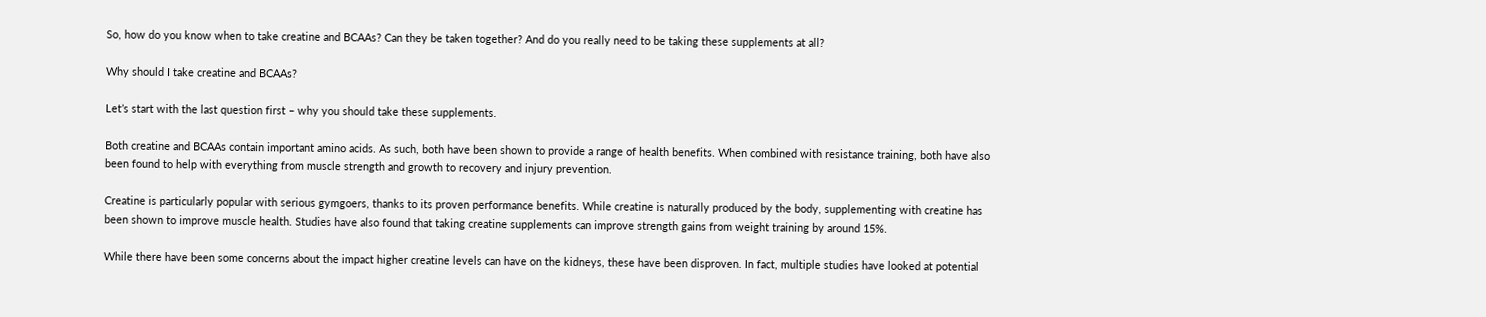So, how do you know when to take creatine and BCAAs? Can they be taken together? And do you really need to be taking these supplements at all?

Why should I take creatine and BCAAs?

Let’s start with the last question first – why you should take these supplements.

Both creatine and BCAAs contain important amino acids. As such, both have been shown to provide a range of health benefits. When combined with resistance training, both have also been found to help with everything from muscle strength and growth to recovery and injury prevention.

Creatine is particularly popular with serious gymgoers, thanks to its proven performance benefits. While creatine is naturally produced by the body, supplementing with creatine has been shown to improve muscle health. Studies have also found that taking creatine supplements can improve strength gains from weight training by around 15%.

While there have been some concerns about the impact higher creatine levels can have on the kidneys, these have been disproven. In fact, multiple studies have looked at potential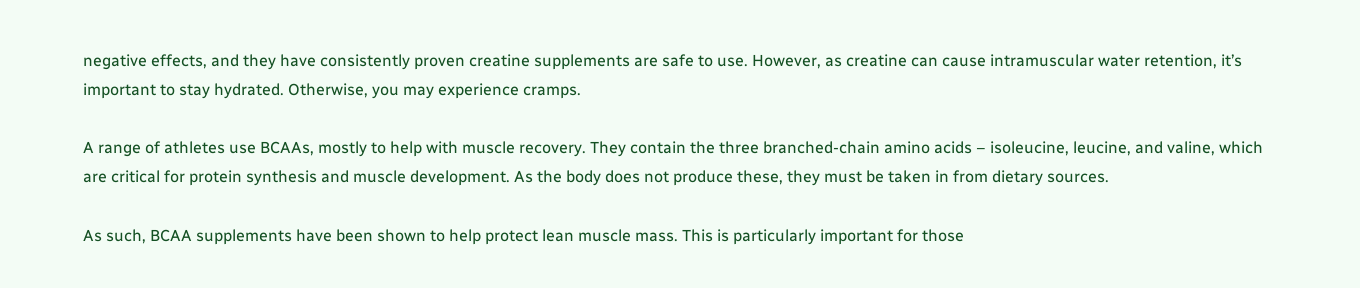negative effects, and they have consistently proven creatine supplements are safe to use. However, as creatine can cause intramuscular water retention, it’s important to stay hydrated. Otherwise, you may experience cramps.

A range of athletes use BCAAs, mostly to help with muscle recovery. They contain the three branched-chain amino acids – isoleucine, leucine, and valine, which are critical for protein synthesis and muscle development. As the body does not produce these, they must be taken in from dietary sources.

As such, BCAA supplements have been shown to help protect lean muscle mass. This is particularly important for those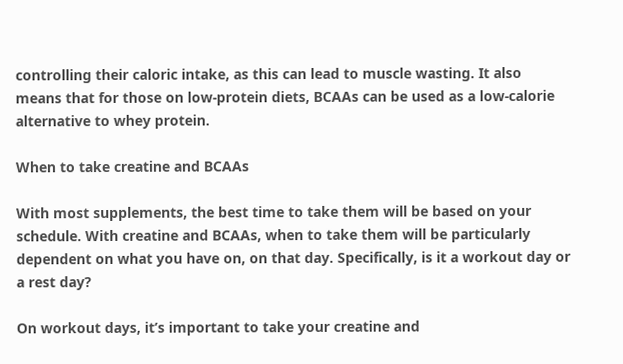controlling their caloric intake, as this can lead to muscle wasting. It also means that for those on low-protein diets, BCAAs can be used as a low-calorie alternative to whey protein.

When to take creatine and BCAAs

With most supplements, the best time to take them will be based on your schedule. With creatine and BCAAs, when to take them will be particularly dependent on what you have on, on that day. Specifically, is it a workout day or a rest day?

On workout days, it’s important to take your creatine and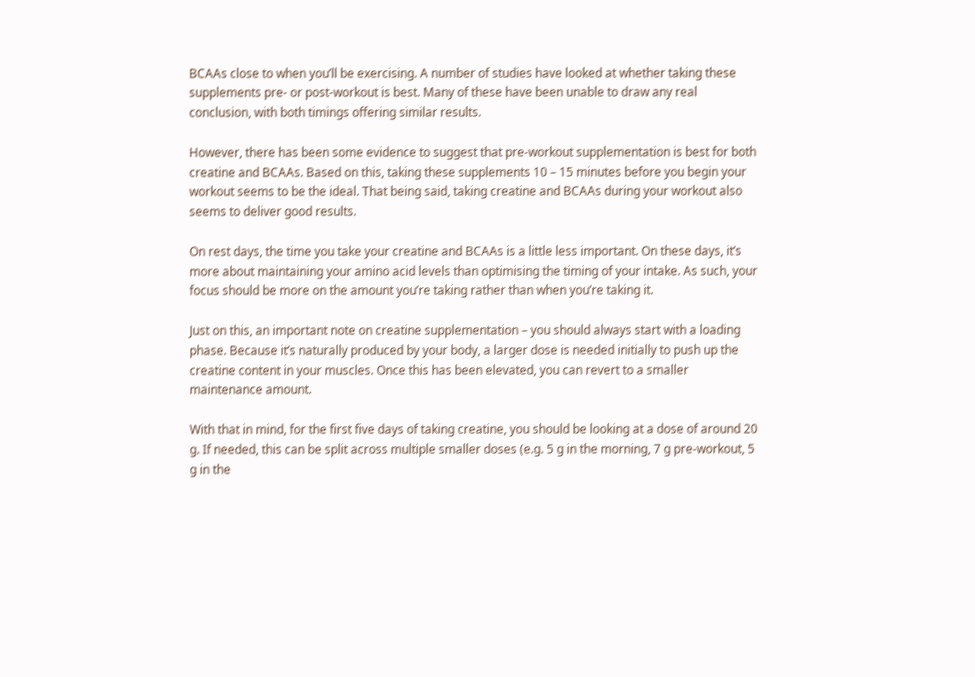BCAAs close to when you’ll be exercising. A number of studies have looked at whether taking these supplements pre- or post-workout is best. Many of these have been unable to draw any real conclusion, with both timings offering similar results.

However, there has been some evidence to suggest that pre-workout supplementation is best for both creatine and BCAAs. Based on this, taking these supplements 10 – 15 minutes before you begin your workout seems to be the ideal. That being said, taking creatine and BCAAs during your workout also seems to deliver good results.

On rest days, the time you take your creatine and BCAAs is a little less important. On these days, it’s more about maintaining your amino acid levels than optimising the timing of your intake. As such, your focus should be more on the amount you’re taking rather than when you’re taking it.

Just on this, an important note on creatine supplementation – you should always start with a loading phase. Because it’s naturally produced by your body, a larger dose is needed initially to push up the creatine content in your muscles. Once this has been elevated, you can revert to a smaller maintenance amount.

With that in mind, for the first five days of taking creatine, you should be looking at a dose of around 20 g. If needed, this can be split across multiple smaller doses (e.g. 5 g in the morning, 7 g pre-workout, 5 g in the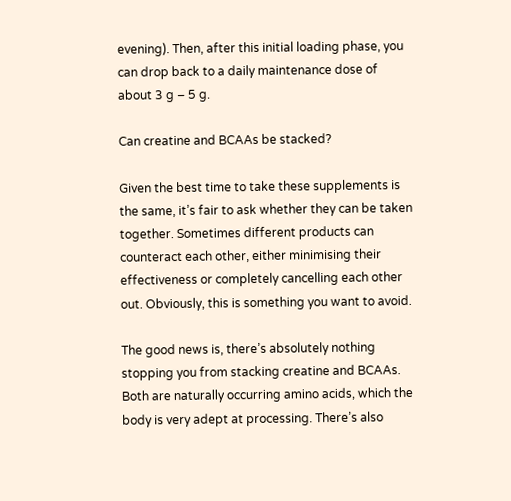evening). Then, after this initial loading phase, you can drop back to a daily maintenance dose of about 3 g – 5 g.

Can creatine and BCAAs be stacked?

Given the best time to take these supplements is the same, it’s fair to ask whether they can be taken together. Sometimes different products can counteract each other, either minimising their effectiveness or completely cancelling each other out. Obviously, this is something you want to avoid.

The good news is, there’s absolutely nothing stopping you from stacking creatine and BCAAs. Both are naturally occurring amino acids, which the body is very adept at processing. There’s also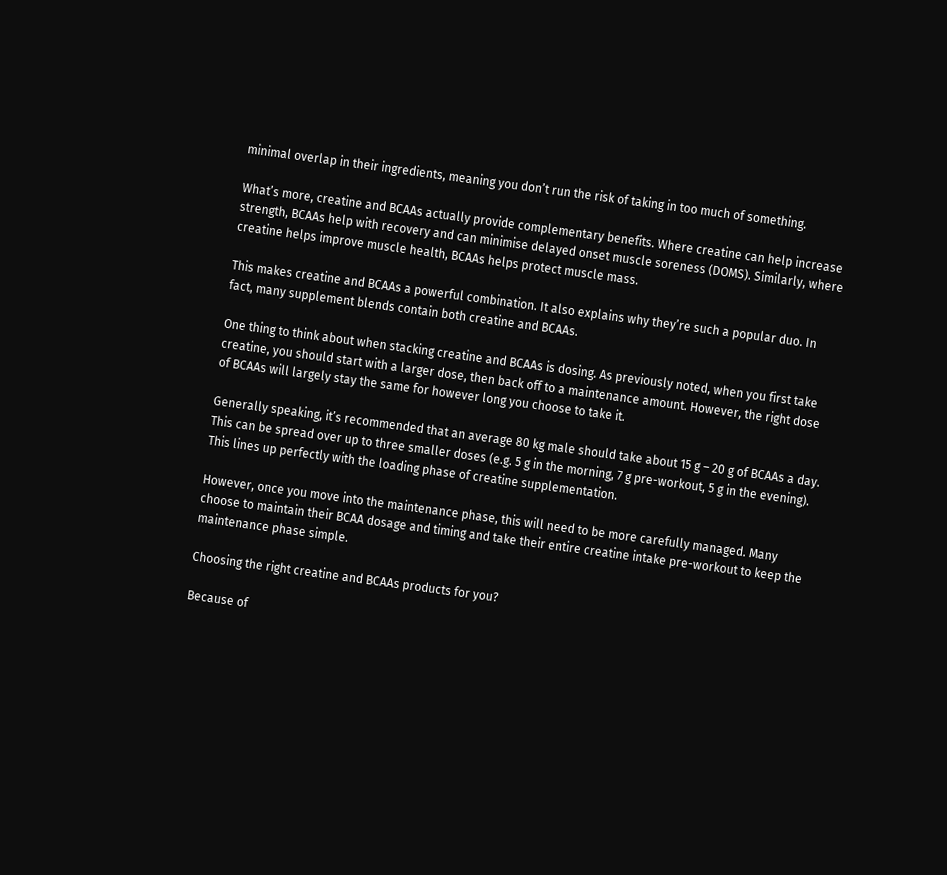minimal overlap in their ingredients, meaning you don’t run the risk of taking in too much of something.

What’s more, creatine and BCAAs actually provide complementary benefits. Where creatine can help increase strength, BCAAs help with recovery and can minimise delayed onset muscle soreness (DOMS). Similarly, where creatine helps improve muscle health, BCAAs helps protect muscle mass.

This makes creatine and BCAAs a powerful combination. It also explains why they’re such a popular duo. In fact, many supplement blends contain both creatine and BCAAs.

One thing to think about when stacking creatine and BCAAs is dosing. As previously noted, when you first take creatine, you should start with a larger dose, then back off to a maintenance amount. However, the right dose of BCAAs will largely stay the same for however long you choose to take it.

Generally speaking, it’s recommended that an average 80 kg male should take about 15 g – 20 g of BCAAs a day. This can be spread over up to three smaller doses (e.g. 5 g in the morning, 7 g pre-workout, 5 g in the evening). This lines up perfectly with the loading phase of creatine supplementation.

However, once you move into the maintenance phase, this will need to be more carefully managed. Many choose to maintain their BCAA dosage and timing and take their entire creatine intake pre-workout to keep the maintenance phase simple.

Choosing the right creatine and BCAAs products for you?

Because of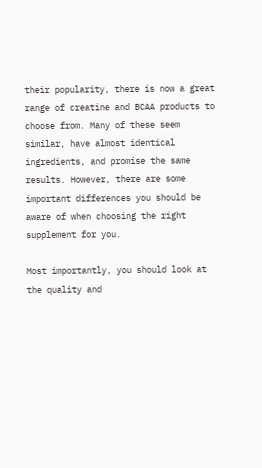their popularity, there is now a great range of creatine and BCAA products to choose from. Many of these seem similar, have almost identical ingredients, and promise the same results. However, there are some important differences you should be aware of when choosing the right supplement for you.

Most importantly, you should look at the quality and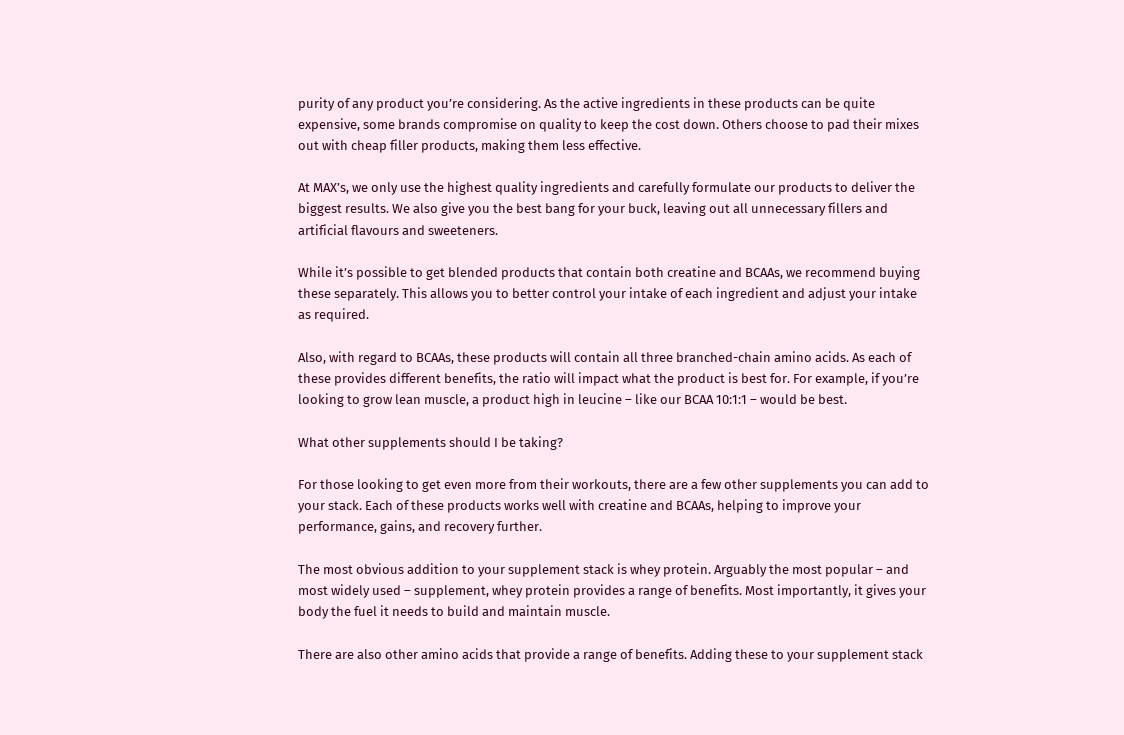purity of any product you’re considering. As the active ingredients in these products can be quite expensive, some brands compromise on quality to keep the cost down. Others choose to pad their mixes out with cheap filler products, making them less effective.

At MAX’s, we only use the highest quality ingredients and carefully formulate our products to deliver the biggest results. We also give you the best bang for your buck, leaving out all unnecessary fillers and artificial flavours and sweeteners.

While it’s possible to get blended products that contain both creatine and BCAAs, we recommend buying these separately. This allows you to better control your intake of each ingredient and adjust your intake as required.

Also, with regard to BCAAs, these products will contain all three branched-chain amino acids. As each of these provides different benefits, the ratio will impact what the product is best for. For example, if you’re looking to grow lean muscle, a product high in leucine – like our BCAA 10:1:1 – would be best.

What other supplements should I be taking?

For those looking to get even more from their workouts, there are a few other supplements you can add to your stack. Each of these products works well with creatine and BCAAs, helping to improve your performance, gains, and recovery further.

The most obvious addition to your supplement stack is whey protein. Arguably the most popular – and most widely used – supplement, whey protein provides a range of benefits. Most importantly, it gives your body the fuel it needs to build and maintain muscle.

There are also other amino acids that provide a range of benefits. Adding these to your supplement stack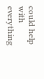could help with everything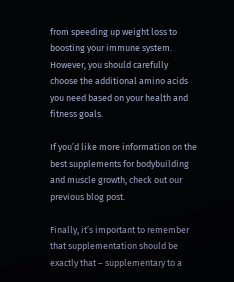from speeding up weight loss to boosting your immune system. However, you should carefully choose the additional amino acids you need based on your health and fitness goals.

If you’d like more information on the best supplements for bodybuilding and muscle growth, check out our previous blog post.

Finally, it’s important to remember that supplementation should be exactly that – supplementary to a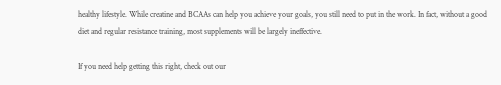healthy lifestyle. While creatine and BCAAs can help you achieve your goals, you still need to put in the work. In fact, without a good diet and regular resistance training, most supplements will be largely ineffective.

If you need help getting this right, check out our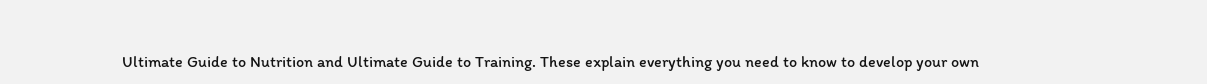Ultimate Guide to Nutrition and Ultimate Guide to Training. These explain everything you need to know to develop your own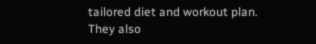tailored diet and workout plan. They also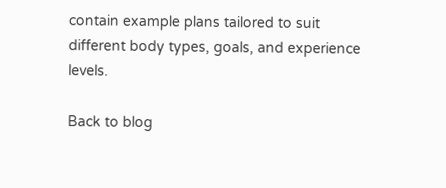contain example plans tailored to suit different body types, goals, and experience levels.

Back to blog